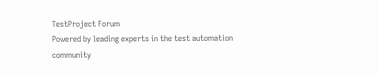TestProject Forum
Powered by leading experts in the test automation community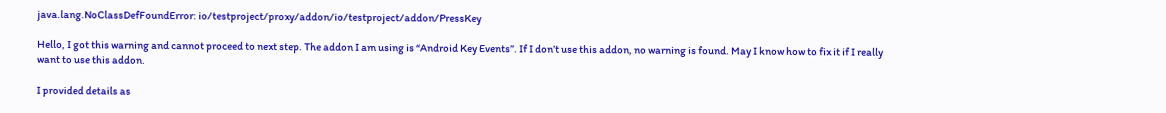java.lang.NoClassDefFoundError: io/testproject/proxy/addon/io/testproject/addon/PressKey

Hello, I got this warning and cannot proceed to next step. The addon I am using is “Android Key Events”. If I don’t use this addon, no warning is found. May I know how to fix it if I really want to use this addon.

I provided details as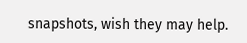snapshots, wish they may help.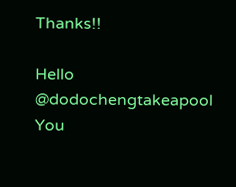Thanks!!

Hello @dodochengtakeapool
You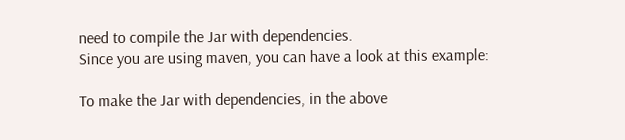need to compile the Jar with dependencies.
Since you are using maven, you can have a look at this example:

To make the Jar with dependencies, in the above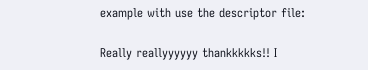example with use the descriptor file:

Really reallyyyyyy thankkkkks!! I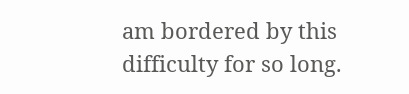am bordered by this difficulty for so long.